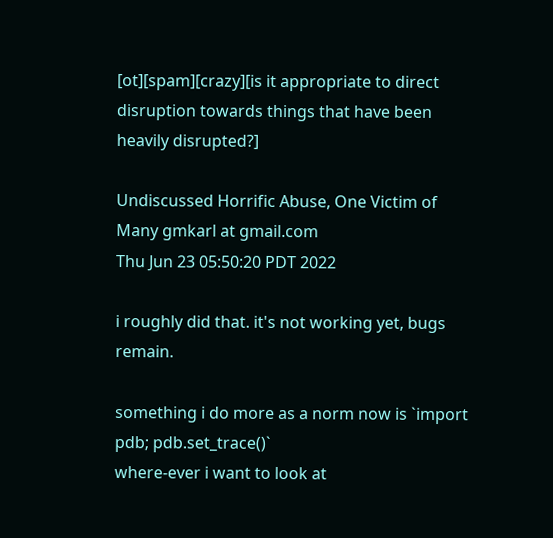[ot][spam][crazy][is it appropriate to direct disruption towards things that have been heavily disrupted?]

Undiscussed Horrific Abuse, One Victim of Many gmkarl at gmail.com
Thu Jun 23 05:50:20 PDT 2022

i roughly did that. it's not working yet, bugs remain.

something i do more as a norm now is `import pdb; pdb.set_trace()`
where-ever i want to look at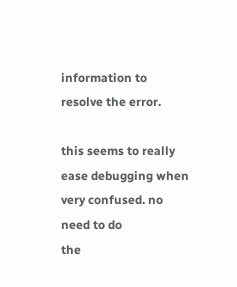information to resolve the error.

this seems to really ease debugging when very confused. no need to do
the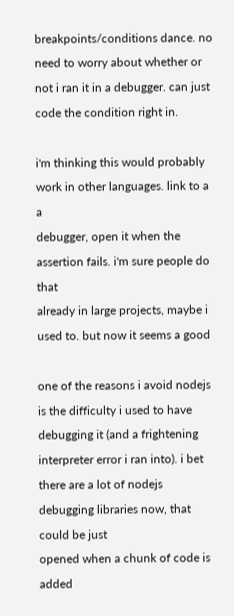breakpoints/conditions dance. no need to worry about whether or
not i ran it in a debugger. can just code the condition right in.

i'm thinking this would probably work in other languages. link to a a
debugger, open it when the assertion fails. i'm sure people do that
already in large projects, maybe i used to. but now it seems a good

one of the reasons i avoid nodejs is the difficulty i used to have
debugging it (and a frightening interpreter error i ran into). i bet
there are a lot of nodejs debugging libraries now, that could be just
opened when a chunk of code is added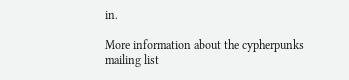in.

More information about the cypherpunks mailing list